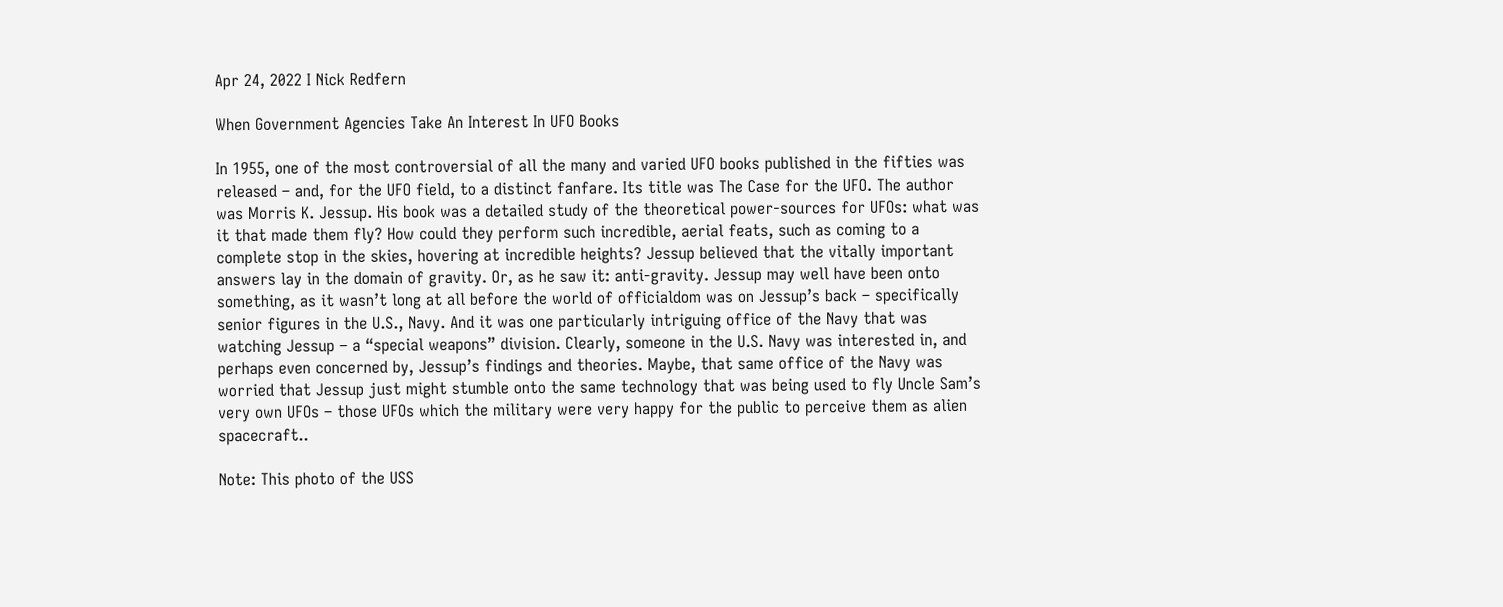Apr 24, 2022 I Nick Redfern

When Government Agencies Take An Interest In UFO Books

In 1955, one of the most controversial of all the many and varied UFO books published in the fifties was released – and, for the UFO field, to a distinct fanfare. Its title was The Case for the UFO. The author was Morris K. Jessup. His book was a detailed study of the theoretical power-sources for UFOs: what was it that made them fly? How could they perform such incredible, aerial feats, such as coming to a complete stop in the skies, hovering at incredible heights? Jessup believed that the vitally important answers lay in the domain of gravity. Or, as he saw it: anti-gravity. Jessup may well have been onto something, as it wasn’t long at all before the world of officialdom was on Jessup’s back – specifically senior figures in the U.S., Navy. And it was one particularly intriguing office of the Navy that was watching Jessup – a “special weapons” division. Clearly, someone in the U.S. Navy was interested in, and perhaps even concerned by, Jessup’s findings and theories. Maybe, that same office of the Navy was worried that Jessup just might stumble onto the same technology that was being used to fly Uncle Sam’s very own UFOs – those UFOs which the military were very happy for the public to perceive them as alien spacecraft..

Note: This photo of the USS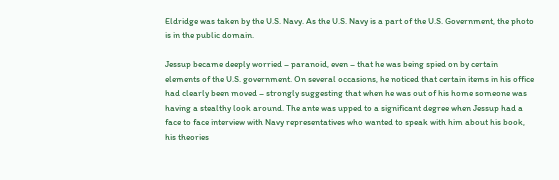Eldridge was taken by the U.S. Navy. As the U.S. Navy is a part of the U.S. Government, the photo is in the public domain.

Jessup became deeply worried – paranoid, even – that he was being spied on by certain elements of the U.S. government. On several occasions, he noticed that certain items in his office had clearly been moved – strongly suggesting that when he was out of his home someone was having a stealthy look around. The ante was upped to a significant degree when Jessup had a face to face interview with Navy representatives who wanted to speak with him about his book, his theories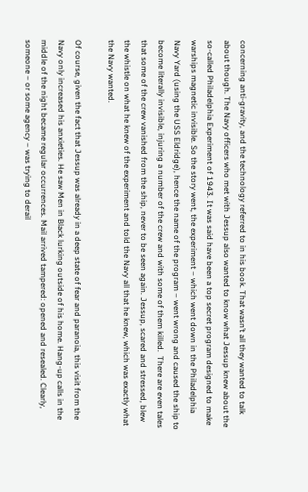concerning anti-gravity, and the technology referred to in his book. That wasn’t all they wanted to talk about though. The Navy officers who met with Jessup also wanted to know what Jessup knew about the so-called Philadelphia Experiment of 1943. It was said have been a top secret program designed to make warships magnetic invisible. So the story went, the experiment – which went down in the Philadelphia Navy Yard (using the USS Eldridge), hence the name of the program – went wrong and caused the ship to become literally invisible, injuring a number of the crew and with some of them killed.  There are even tales that some of the crew vanished from the ship, never to be seen again. Jessup, scared and stressed, blew the whistle on what he knew of the experiment and told the Navy all that he knew, which was exactly what the Navy wanted.

Of course, given the fact that Jessup was already in a deep state of fear and paranoia, this visit from the Navy only increased his anxieties. He saw Men in Black lurking outside of his home. Hang-up calls in the middle of the night became regular occurrences. Mail arrived tampered: opened and resealed. Clearly, someone – or some agency – was trying to derail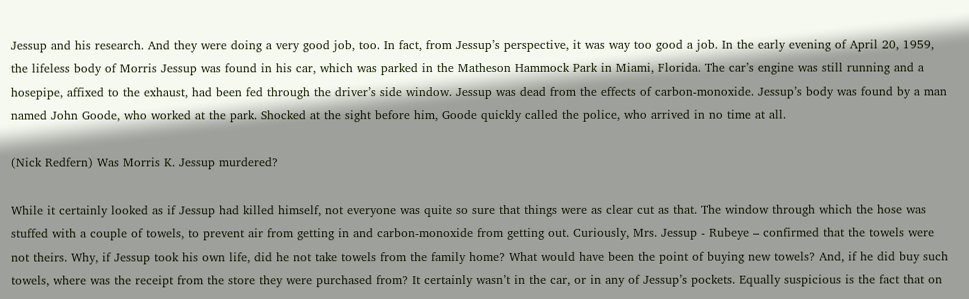Jessup and his research. And they were doing a very good job, too. In fact, from Jessup’s perspective, it was way too good a job. In the early evening of April 20, 1959, the lifeless body of Morris Jessup was found in his car, which was parked in the Matheson Hammock Park in Miami, Florida. The car’s engine was still running and a hosepipe, affixed to the exhaust, had been fed through the driver’s side window. Jessup was dead from the effects of carbon-monoxide. Jessup’s body was found by a man named John Goode, who worked at the park. Shocked at the sight before him, Goode quickly called the police, who arrived in no time at all.

(Nick Redfern) Was Morris K. Jessup murdered?

While it certainly looked as if Jessup had killed himself, not everyone was quite so sure that things were as clear cut as that. The window through which the hose was stuffed with a couple of towels, to prevent air from getting in and carbon-monoxide from getting out. Curiously, Mrs. Jessup - Rubeye – confirmed that the towels were not theirs. Why, if Jessup took his own life, did he not take towels from the family home? What would have been the point of buying new towels? And, if he did buy such towels, where was the receipt from the store they were purchased from? It certainly wasn’t in the car, or in any of Jessup’s pockets. Equally suspicious is the fact that on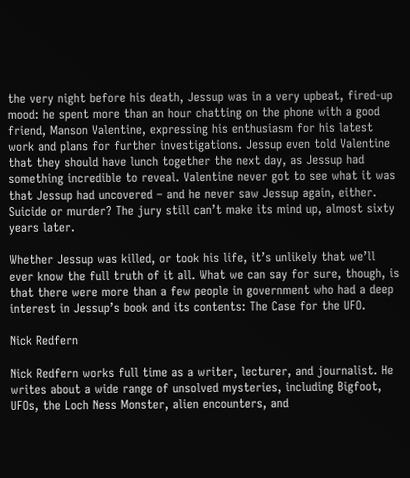the very night before his death, Jessup was in a very upbeat, fired-up mood: he spent more than an hour chatting on the phone with a good friend, Manson Valentine, expressing his enthusiasm for his latest work and plans for further investigations. Jessup even told Valentine that they should have lunch together the next day, as Jessup had something incredible to reveal. Valentine never got to see what it was that Jessup had uncovered – and he never saw Jessup again, either. Suicide or murder? The jury still can’t make its mind up, almost sixty years later.

Whether Jessup was killed, or took his life, it’s unlikely that we’ll ever know the full truth of it all. What we can say for sure, though, is that there were more than a few people in government who had a deep interest in Jessup’s book and its contents: The Case for the UFO.

Nick Redfern

Nick Redfern works full time as a writer, lecturer, and journalist. He writes about a wide range of unsolved mysteries, including Bigfoot, UFOs, the Loch Ness Monster, alien encounters, and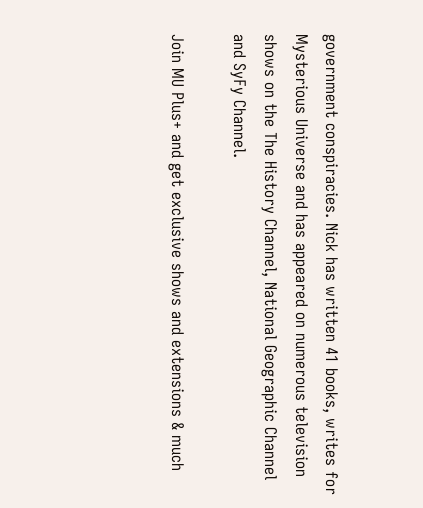government conspiracies. Nick has written 41 books, writes for Mysterious Universe and has appeared on numerous television shows on the The History Channel, National Geographic Channel and SyFy Channel.

Join MU Plus+ and get exclusive shows and extensions & much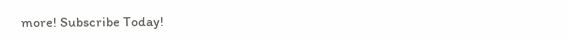more! Subscribe Today!